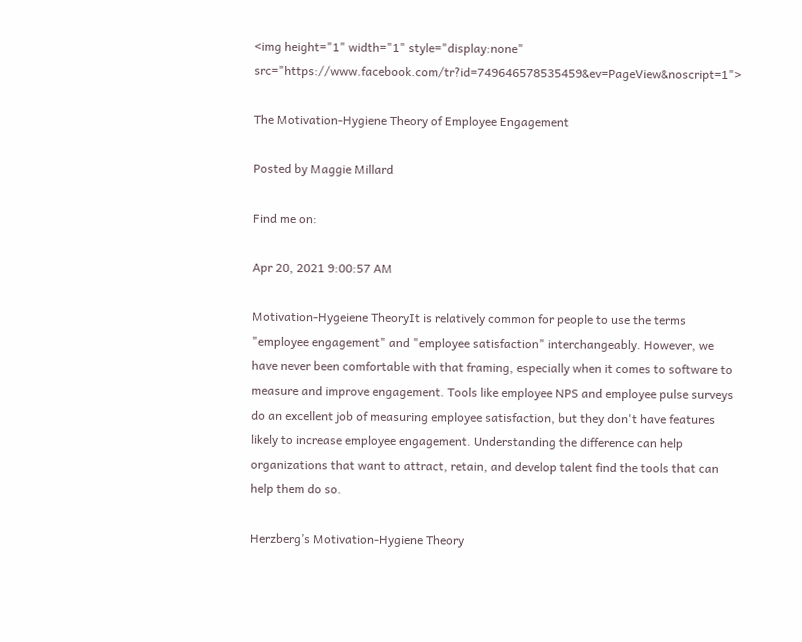<img height="1" width="1" style="display:none" src="https://www.facebook.com/tr?id=749646578535459&ev=PageView&noscript=1">

The Motivation-Hygiene Theory of Employee Engagement

Posted by Maggie Millard

Find me on:

Apr 20, 2021 9:00:57 AM

Motivation-Hygeiene TheoryIt is relatively common for people to use the terms "employee engagement" and "employee satisfaction" interchangeably. However, we have never been comfortable with that framing, especially when it comes to software to measure and improve engagement. Tools like employee NPS and employee pulse surveys do an excellent job of measuring employee satisfaction, but they don't have features likely to increase employee engagement. Understanding the difference can help organizations that want to attract, retain, and develop talent find the tools that can help them do so.

Herzberg’s Motivation-Hygiene Theory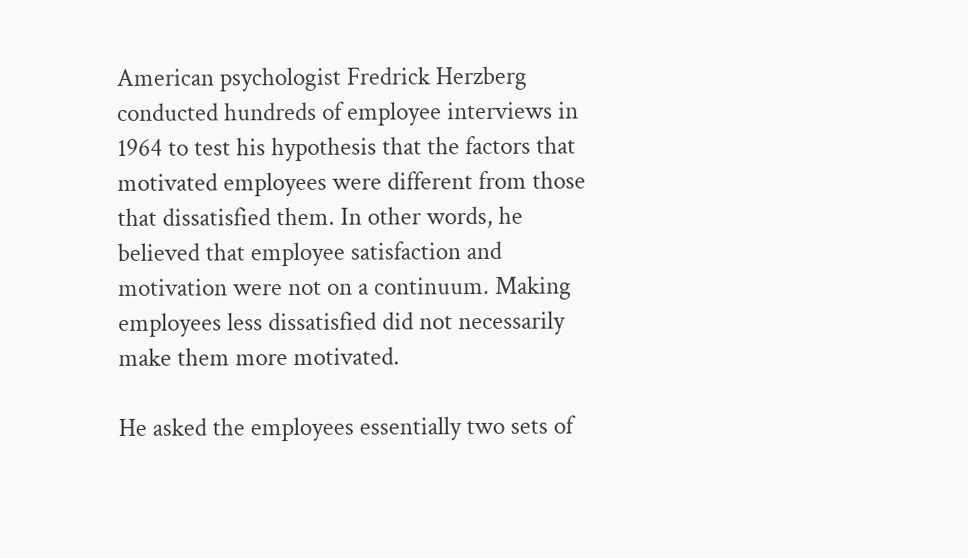American psychologist Fredrick Herzberg conducted hundreds of employee interviews in 1964 to test his hypothesis that the factors that motivated employees were different from those that dissatisfied them. In other words, he believed that employee satisfaction and motivation were not on a continuum. Making employees less dissatisfied did not necessarily make them more motivated.

He asked the employees essentially two sets of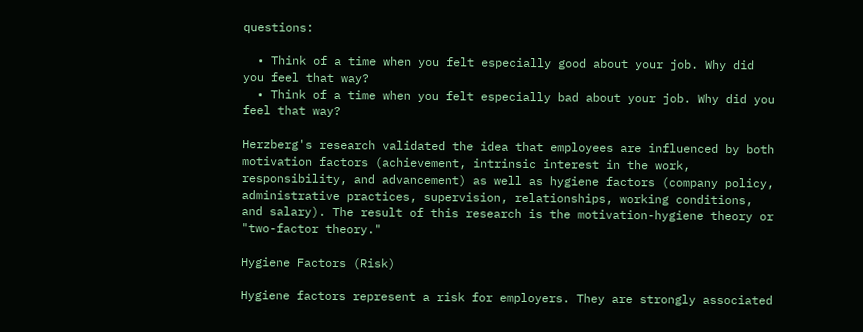questions:

  • Think of a time when you felt especially good about your job. Why did you feel that way?
  • Think of a time when you felt especially bad about your job. Why did you feel that way?

Herzberg's research validated the idea that employees are influenced by both motivation factors (achievement, intrinsic interest in the work, responsibility, and advancement) as well as hygiene factors (company policy, administrative practices, supervision, relationships, working conditions, and salary). The result of this research is the motivation-hygiene theory or "two-factor theory."

Hygiene Factors (Risk)

Hygiene factors represent a risk for employers. They are strongly associated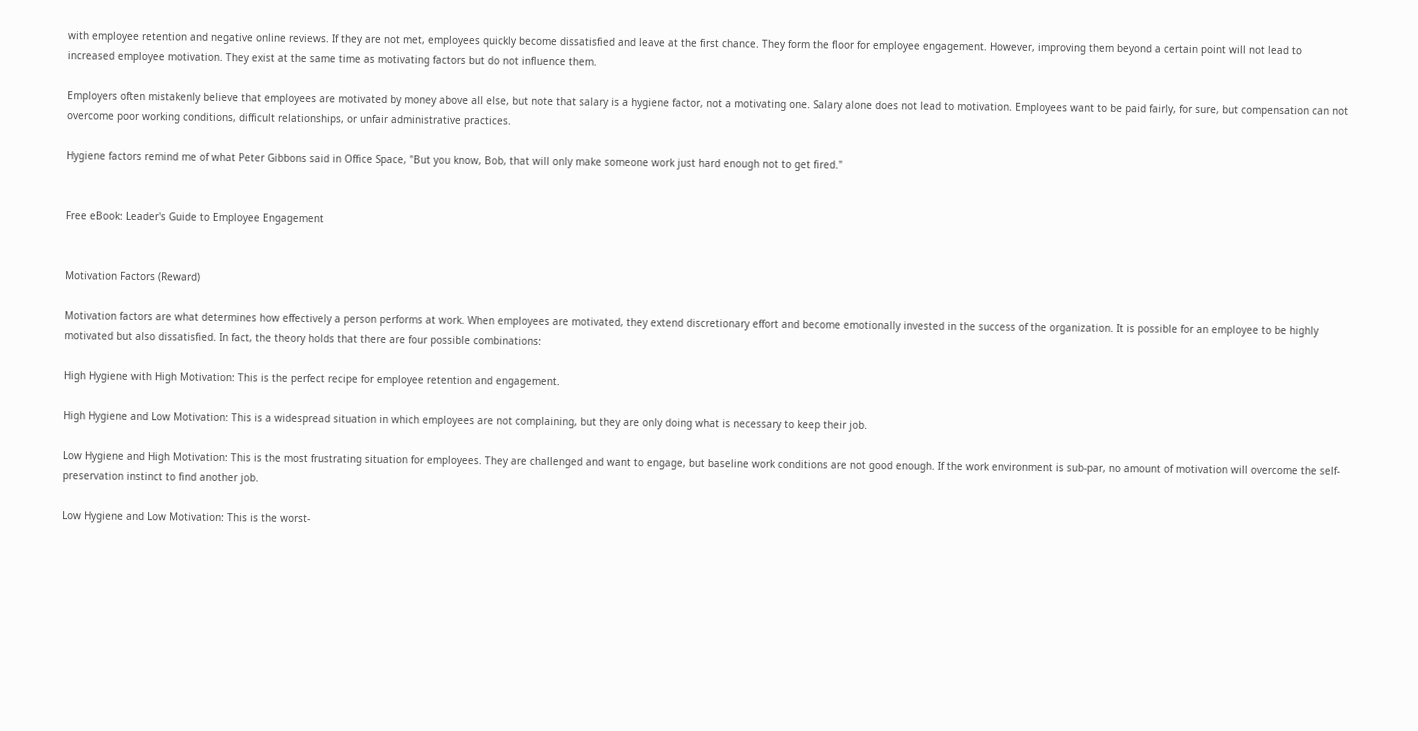with employee retention and negative online reviews. If they are not met, employees quickly become dissatisfied and leave at the first chance. They form the floor for employee engagement. However, improving them beyond a certain point will not lead to increased employee motivation. They exist at the same time as motivating factors but do not influence them.

Employers often mistakenly believe that employees are motivated by money above all else, but note that salary is a hygiene factor, not a motivating one. Salary alone does not lead to motivation. Employees want to be paid fairly, for sure, but compensation can not overcome poor working conditions, difficult relationships, or unfair administrative practices.

Hygiene factors remind me of what Peter Gibbons said in Office Space, "But you know, Bob, that will only make someone work just hard enough not to get fired."


Free eBook: Leader's Guide to Employee Engagement


Motivation Factors (Reward)

Motivation factors are what determines how effectively a person performs at work. When employees are motivated, they extend discretionary effort and become emotionally invested in the success of the organization. It is possible for an employee to be highly motivated but also dissatisfied. In fact, the theory holds that there are four possible combinations:

High Hygiene with High Motivation: This is the perfect recipe for employee retention and engagement.

High Hygiene and Low Motivation: This is a widespread situation in which employees are not complaining, but they are only doing what is necessary to keep their job.

Low Hygiene and High Motivation: This is the most frustrating situation for employees. They are challenged and want to engage, but baseline work conditions are not good enough. If the work environment is sub-par, no amount of motivation will overcome the self-preservation instinct to find another job.

Low Hygiene and Low Motivation: This is the worst-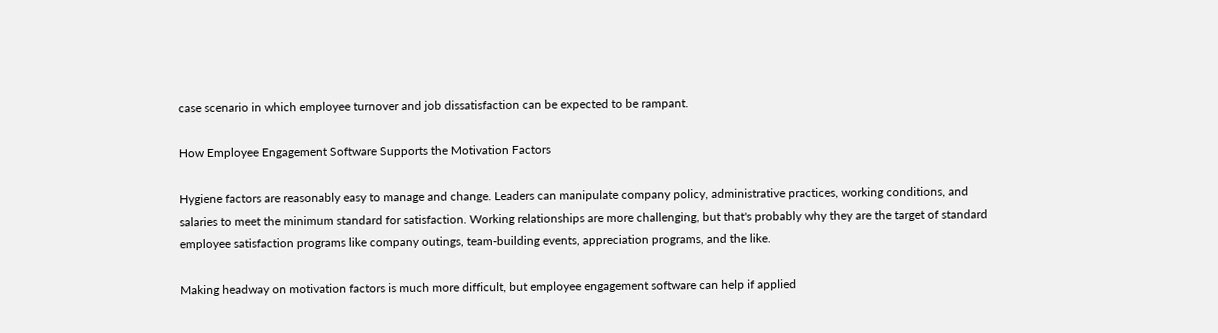case scenario in which employee turnover and job dissatisfaction can be expected to be rampant.

How Employee Engagement Software Supports the Motivation Factors

Hygiene factors are reasonably easy to manage and change. Leaders can manipulate company policy, administrative practices, working conditions, and salaries to meet the minimum standard for satisfaction. Working relationships are more challenging, but that's probably why they are the target of standard employee satisfaction programs like company outings, team-building events, appreciation programs, and the like.

Making headway on motivation factors is much more difficult, but employee engagement software can help if applied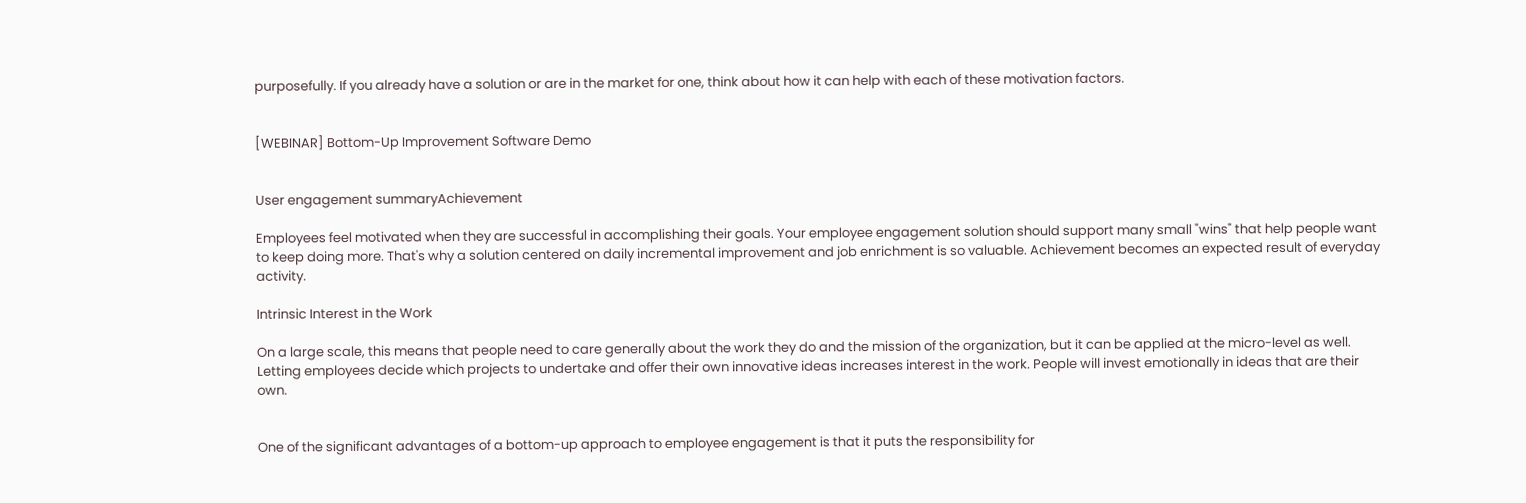purposefully. If you already have a solution or are in the market for one, think about how it can help with each of these motivation factors.


[WEBINAR] Bottom-Up Improvement Software Demo


User engagement summaryAchievement

Employees feel motivated when they are successful in accomplishing their goals. Your employee engagement solution should support many small "wins" that help people want to keep doing more. That's why a solution centered on daily incremental improvement and job enrichment is so valuable. Achievement becomes an expected result of everyday activity.

Intrinsic Interest in the Work

On a large scale, this means that people need to care generally about the work they do and the mission of the organization, but it can be applied at the micro-level as well. Letting employees decide which projects to undertake and offer their own innovative ideas increases interest in the work. People will invest emotionally in ideas that are their own.


One of the significant advantages of a bottom-up approach to employee engagement is that it puts the responsibility for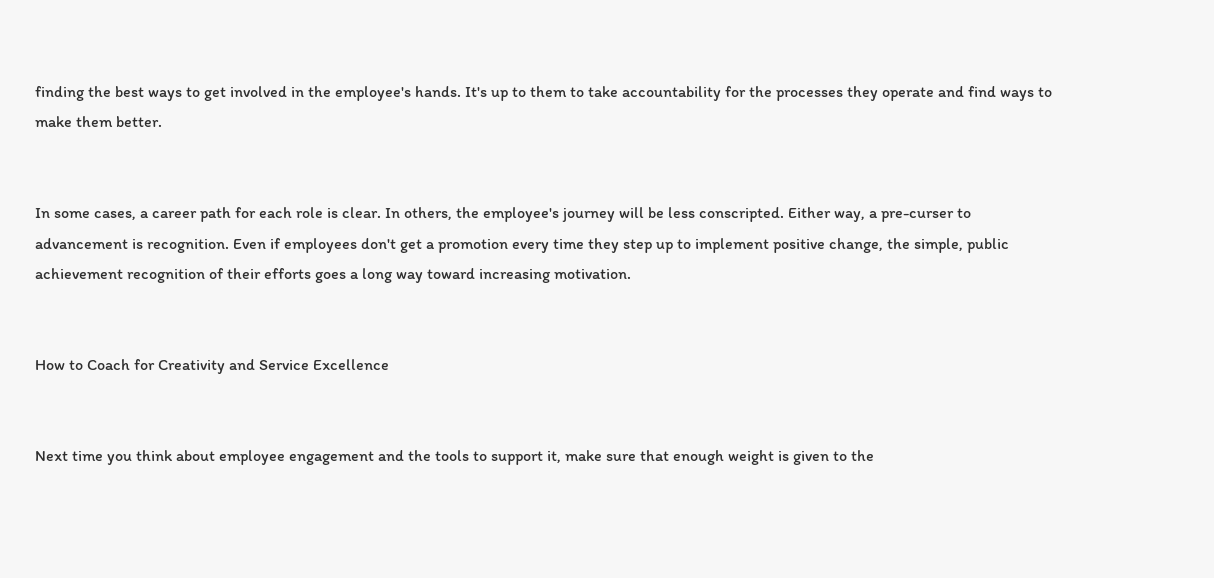finding the best ways to get involved in the employee's hands. It's up to them to take accountability for the processes they operate and find ways to make them better.


In some cases, a career path for each role is clear. In others, the employee's journey will be less conscripted. Either way, a pre-curser to advancement is recognition. Even if employees don't get a promotion every time they step up to implement positive change, the simple, public achievement recognition of their efforts goes a long way toward increasing motivation.


How to Coach for Creativity and Service Excellence


Next time you think about employee engagement and the tools to support it, make sure that enough weight is given to the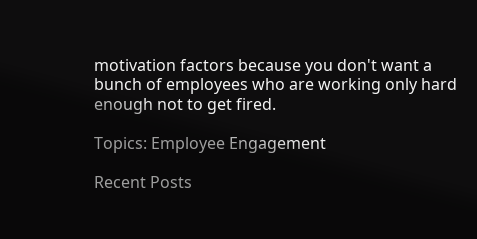motivation factors because you don't want a bunch of employees who are working only hard enough not to get fired.

Topics: Employee Engagement

Recent Posts